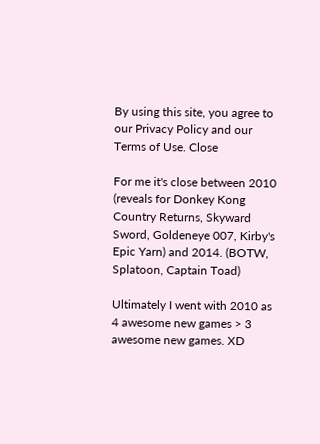By using this site, you agree to our Privacy Policy and our Terms of Use. Close

For me it's close between 2010 (reveals for Donkey Kong Country Returns, Skyward Sword, Goldeneye 007, Kirby's Epic Yarn) and 2014. (BOTW, Splatoon, Captain Toad)

Ultimately I went with 2010 as 4 awesome new games > 3 awesome new games. XD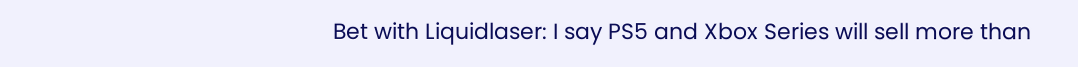Bet with Liquidlaser: I say PS5 and Xbox Series will sell more than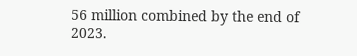56 million combined by the end of 2023.